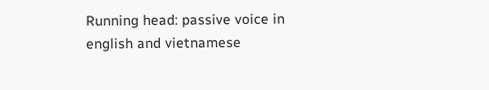Running head: passive voice in english and vietnamese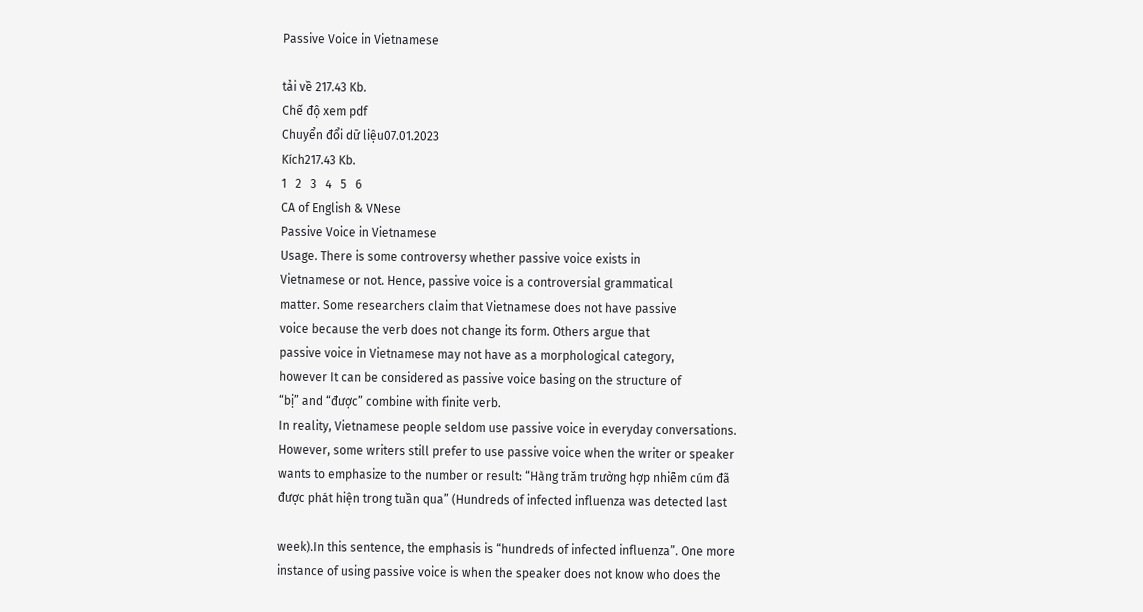Passive Voice in Vietnamese

tải về 217.43 Kb.
Chế độ xem pdf
Chuyển đổi dữ liệu07.01.2023
Kích217.43 Kb.
1   2   3   4   5   6
CA of English & VNese
Passive Voice in Vietnamese
Usage. There is some controversy whether passive voice exists in
Vietnamese or not. Hence, passive voice is a controversial grammatical
matter. Some researchers claim that Vietnamese does not have passive
voice because the verb does not change its form. Others argue that
passive voice in Vietnamese may not have as a morphological category,
however It can be considered as passive voice basing on the structure of
“bị” and “được” combine with finite verb.
In reality, Vietnamese people seldom use passive voice in everyday conversations.
However, some writers still prefer to use passive voice when the writer or speaker
wants to emphasize to the number or result: “Hàng trăm trường hợp nhiễm cúm đã
được phát hiện trong tuần qua” (Hundreds of infected influenza was detected last

week).In this sentence, the emphasis is “hundreds of infected influenza”. One more
instance of using passive voice is when the speaker does not know who does the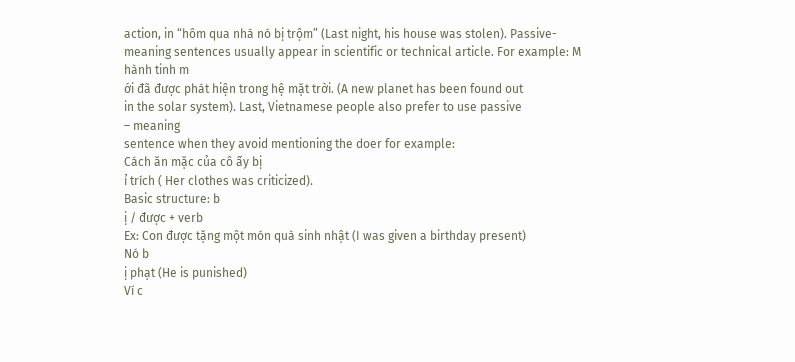action, in “hôm qua nhà nó bị trộm” (Last night, his house was stolen). Passive-
meaning sentences usually appear in scientific or technical article. For example: M
hành tinh m
ới đã được phát hiện trong hệ mặt trời. (A new planet has been found out
in the solar system). Last, Vietnamese people also prefer to use passive
– meaning
sentence when they avoid mentioning the doer for example:
Cách ăn mặc của cô ấy bị
ỉ trích ( Her clothes was criticized).
Basic structure: b
ị / được + verb
Ex: Con được tặng một món quà sinh nhật (I was given a birthday present)
Nó b
ị phạt (He is punished)
Ví c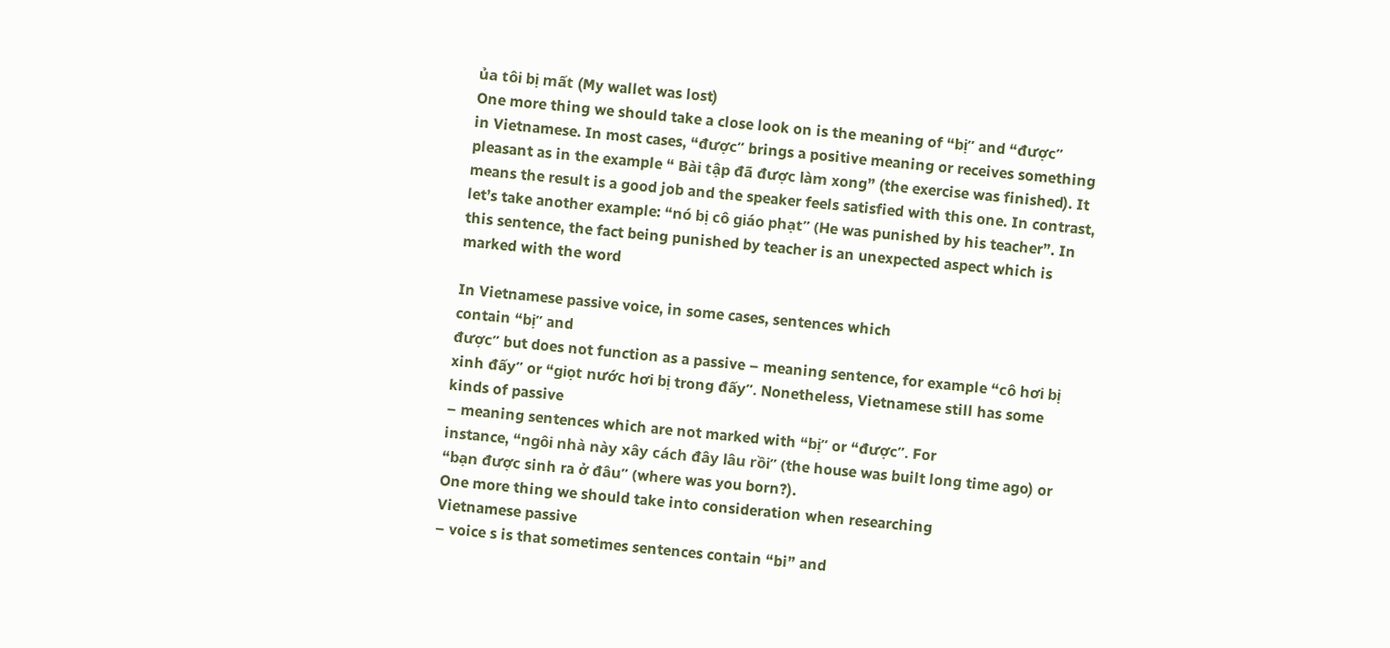ủa tôi bị mất (My wallet was lost)
One more thing we should take a close look on is the meaning of “bị” and “được”
in Vietnamese. In most cases, “được” brings a positive meaning or receives something
pleasant as in the example “ Bài tập đã được làm xong” (the exercise was finished). It
means the result is a good job and the speaker feels satisfied with this one. In contrast,
let’s take another example: “nó bị cô giáo phạt” (He was punished by his teacher”. In
this sentence, the fact being punished by teacher is an unexpected aspect which is
marked with the word

In Vietnamese passive voice, in some cases, sentences which
contain “bị” and
được” but does not function as a passive – meaning sentence, for example “cô hơi bị
xinh đấy” or “giọt nước hơi bị trong đấy”. Nonetheless, Vietnamese still has some
kinds of passive
– meaning sentences which are not marked with “bị” or “được”. For
instance, “ngôi nhà này xây cách đây lâu rồi” (the house was built long time ago) or
“bạn được sinh ra ở đâu” (where was you born?).
One more thing we should take into consideration when researching
Vietnamese passive
– voice s is that sometimes sentences contain “bi” and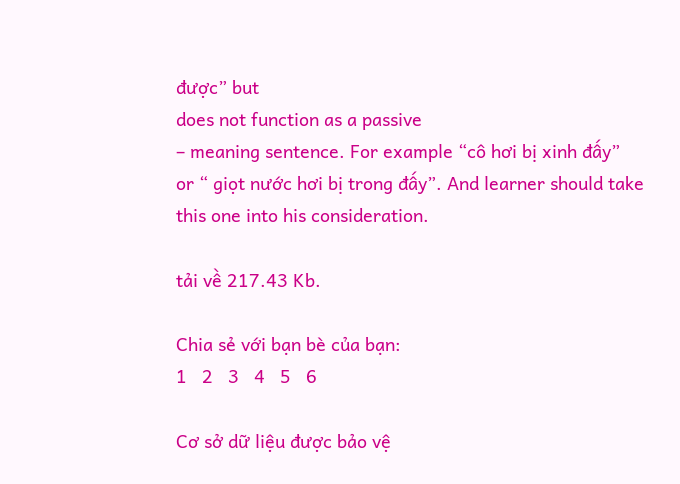được” but
does not function as a passive
– meaning sentence. For example “cô hơi bị xinh đấy”
or “ giọt nước hơi bị trong đấy”. And learner should take this one into his consideration.

tải về 217.43 Kb.

Chia sẻ với bạn bè của bạn:
1   2   3   4   5   6

Cơ sở dữ liệu được bảo vệ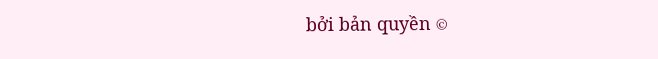bởi bản quyền ©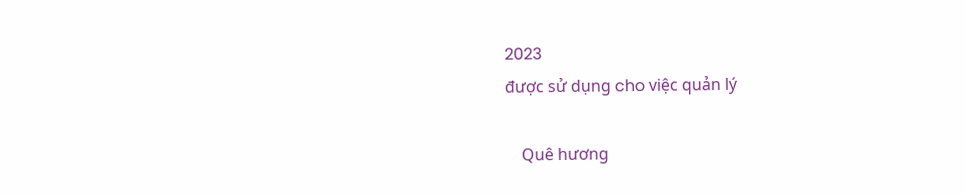2023
được sử dụng cho việc quản lý

    Quê hương